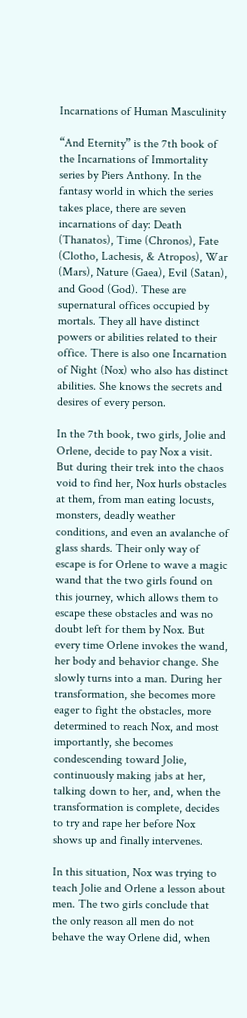Incarnations of Human Masculinity

“And Eternity” is the 7th book of the Incarnations of Immortality series by Piers Anthony. In the fantasy world in which the series takes place, there are seven incarnations of day: Death (Thanatos), Time (Chronos), Fate (Clotho, Lachesis, & Atropos), War (Mars), Nature (Gaea), Evil (Satan), and Good (God). These are supernatural offices occupied by mortals. They all have distinct powers or abilities related to their office. There is also one Incarnation of Night (Nox) who also has distinct abilities. She knows the secrets and desires of every person.

In the 7th book, two girls, Jolie and Orlene, decide to pay Nox a visit. But during their trek into the chaos void to find her, Nox hurls obstacles at them, from man eating locusts, monsters, deadly weather conditions, and even an avalanche of glass shards. Their only way of escape is for Orlene to wave a magic wand that the two girls found on this journey, which allows them to escape these obstacles and was no doubt left for them by Nox. But every time Orlene invokes the wand, her body and behavior change. She slowly turns into a man. During her transformation, she becomes more eager to fight the obstacles, more determined to reach Nox, and most importantly, she becomes condescending toward Jolie, continuously making jabs at her, talking down to her, and, when the transformation is complete, decides to try and rape her before Nox shows up and finally intervenes.

In this situation, Nox was trying to teach Jolie and Orlene a lesson about men. The two girls conclude that the only reason all men do not behave the way Orlene did, when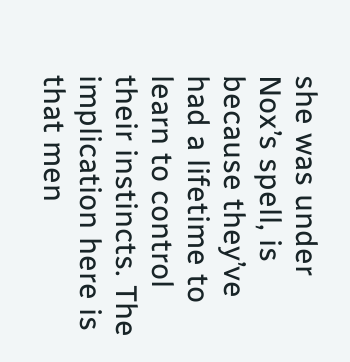she was under Nox’s spell, is because they’ve had a lifetime to learn to control their instincts. The implication here is that men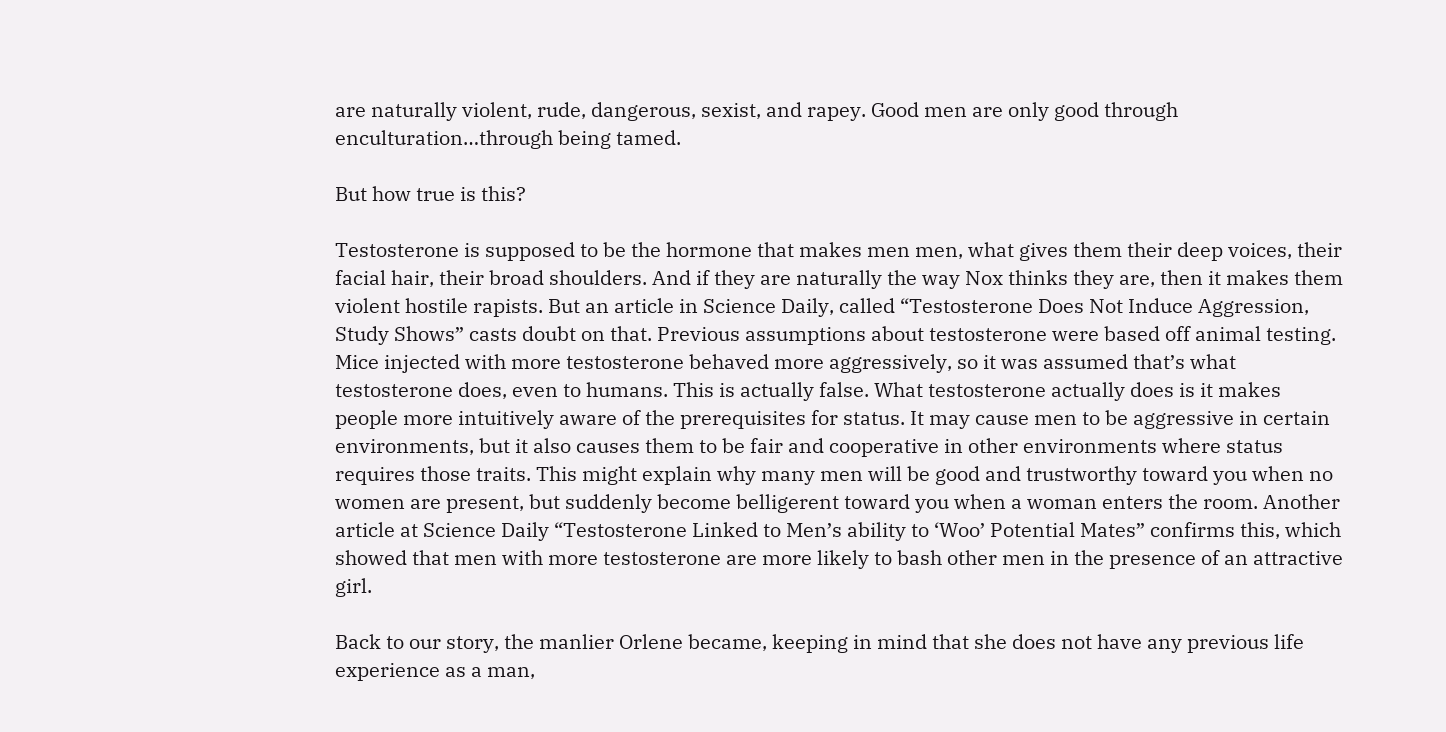are naturally violent, rude, dangerous, sexist, and rapey. Good men are only good through enculturation…through being tamed.

But how true is this?

Testosterone is supposed to be the hormone that makes men men, what gives them their deep voices, their facial hair, their broad shoulders. And if they are naturally the way Nox thinks they are, then it makes them violent hostile rapists. But an article in Science Daily, called “Testosterone Does Not Induce Aggression, Study Shows” casts doubt on that. Previous assumptions about testosterone were based off animal testing. Mice injected with more testosterone behaved more aggressively, so it was assumed that’s what testosterone does, even to humans. This is actually false. What testosterone actually does is it makes people more intuitively aware of the prerequisites for status. It may cause men to be aggressive in certain environments, but it also causes them to be fair and cooperative in other environments where status requires those traits. This might explain why many men will be good and trustworthy toward you when no women are present, but suddenly become belligerent toward you when a woman enters the room. Another article at Science Daily “Testosterone Linked to Men’s ability to ‘Woo’ Potential Mates” confirms this, which showed that men with more testosterone are more likely to bash other men in the presence of an attractive girl.

Back to our story, the manlier Orlene became, keeping in mind that she does not have any previous life experience as a man,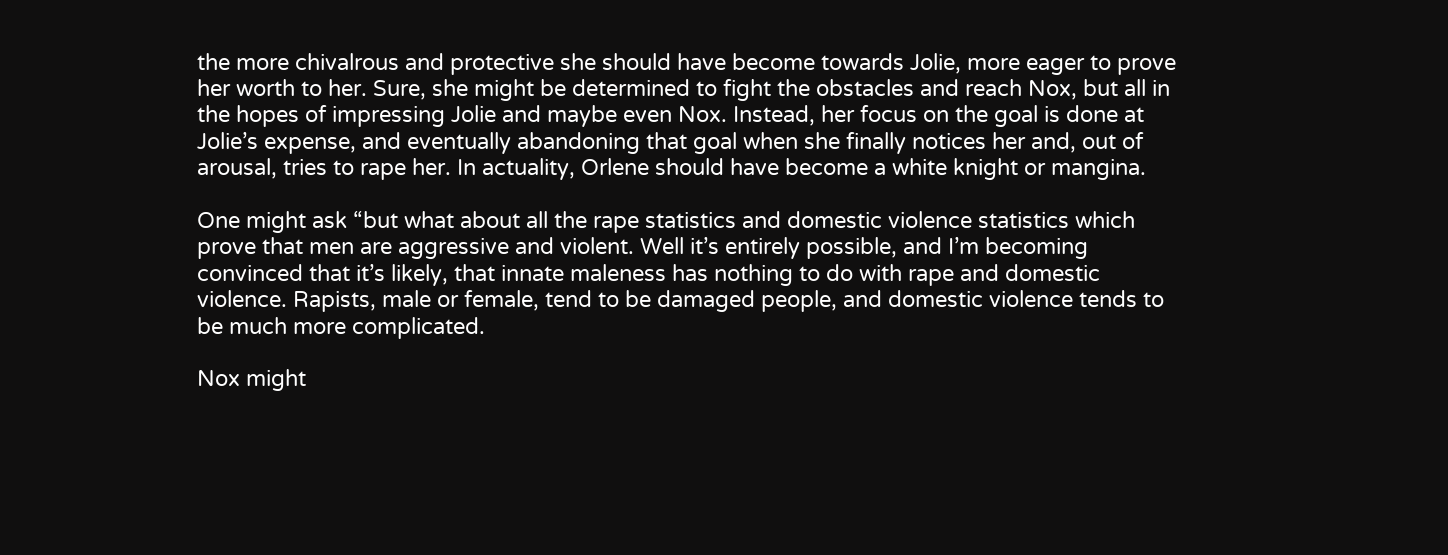the more chivalrous and protective she should have become towards Jolie, more eager to prove her worth to her. Sure, she might be determined to fight the obstacles and reach Nox, but all in the hopes of impressing Jolie and maybe even Nox. Instead, her focus on the goal is done at Jolie’s expense, and eventually abandoning that goal when she finally notices her and, out of arousal, tries to rape her. In actuality, Orlene should have become a white knight or mangina.

One might ask “but what about all the rape statistics and domestic violence statistics which prove that men are aggressive and violent. Well it’s entirely possible, and I’m becoming convinced that it’s likely, that innate maleness has nothing to do with rape and domestic violence. Rapists, male or female, tend to be damaged people, and domestic violence tends to be much more complicated.

Nox might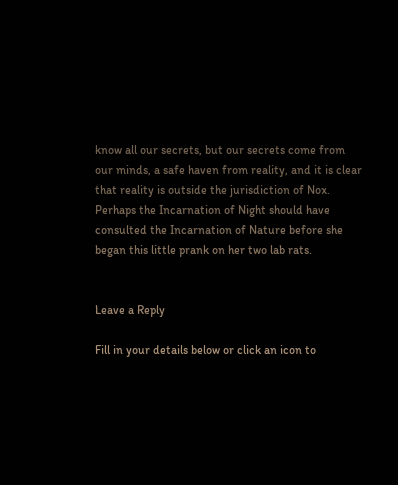know all our secrets, but our secrets come from our minds, a safe haven from reality, and it is clear that reality is outside the jurisdiction of Nox. Perhaps the Incarnation of Night should have consulted the Incarnation of Nature before she began this little prank on her two lab rats.


Leave a Reply

Fill in your details below or click an icon to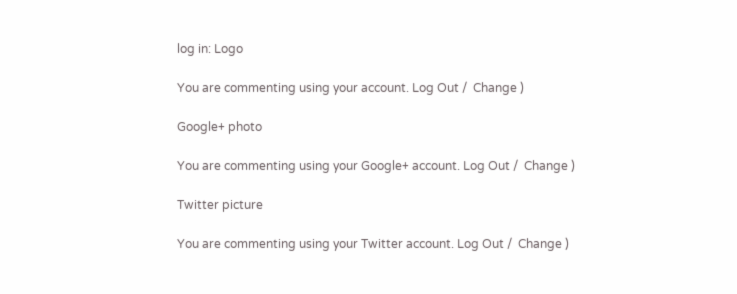log in: Logo

You are commenting using your account. Log Out /  Change )

Google+ photo

You are commenting using your Google+ account. Log Out /  Change )

Twitter picture

You are commenting using your Twitter account. Log Out /  Change )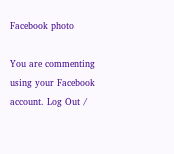Facebook photo

You are commenting using your Facebook account. Log Out /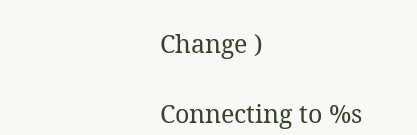Change )

Connecting to %s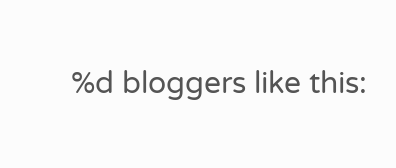%d bloggers like this: